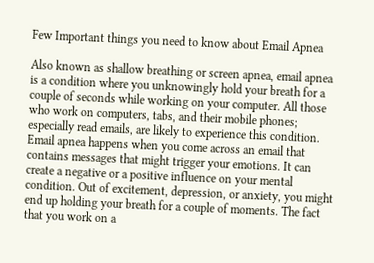Few Important things you need to know about Email Apnea

Also known as shallow breathing or screen apnea, email apnea is a condition where you unknowingly hold your breath for a couple of seconds while working on your computer. All those who work on computers, tabs, and their mobile phones; especially read emails, are likely to experience this condition. Email apnea happens when you come across an email that contains messages that might trigger your emotions. It can create a negative or a positive influence on your mental condition. Out of excitement, depression, or anxiety, you might end up holding your breath for a couple of moments. The fact that you work on a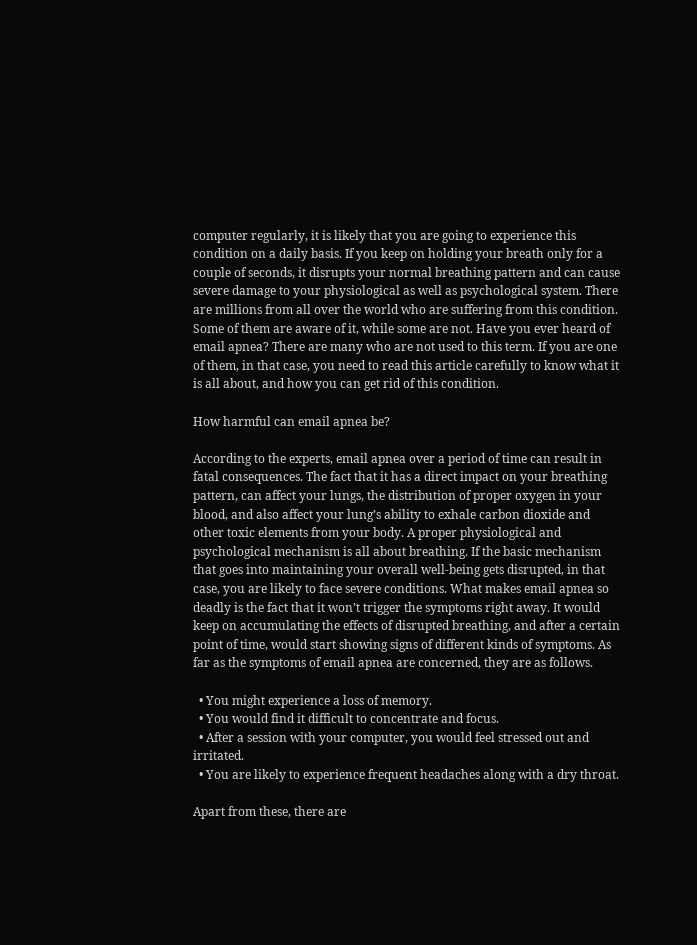computer regularly, it is likely that you are going to experience this condition on a daily basis. If you keep on holding your breath only for a couple of seconds, it disrupts your normal breathing pattern and can cause severe damage to your physiological as well as psychological system. There are millions from all over the world who are suffering from this condition. Some of them are aware of it, while some are not. Have you ever heard of email apnea? There are many who are not used to this term. If you are one of them, in that case, you need to read this article carefully to know what it is all about, and how you can get rid of this condition.

How harmful can email apnea be?

According to the experts, email apnea over a period of time can result in fatal consequences. The fact that it has a direct impact on your breathing pattern, can affect your lungs, the distribution of proper oxygen in your blood, and also affect your lung’s ability to exhale carbon dioxide and other toxic elements from your body. A proper physiological and psychological mechanism is all about breathing. If the basic mechanism that goes into maintaining your overall well-being gets disrupted, in that case, you are likely to face severe conditions. What makes email apnea so deadly is the fact that it won’t trigger the symptoms right away. It would keep on accumulating the effects of disrupted breathing, and after a certain point of time, would start showing signs of different kinds of symptoms. As far as the symptoms of email apnea are concerned, they are as follows.

  • You might experience a loss of memory.
  • You would find it difficult to concentrate and focus.
  • After a session with your computer, you would feel stressed out and irritated.
  • You are likely to experience frequent headaches along with a dry throat.

Apart from these, there are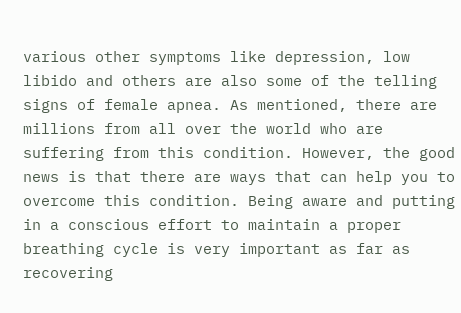various other symptoms like depression, low libido and others are also some of the telling signs of female apnea. As mentioned, there are millions from all over the world who are suffering from this condition. However, the good news is that there are ways that can help you to overcome this condition. Being aware and putting in a conscious effort to maintain a proper breathing cycle is very important as far as recovering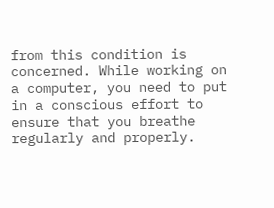from this condition is concerned. While working on a computer, you need to put in a conscious effort to ensure that you breathe regularly and properly.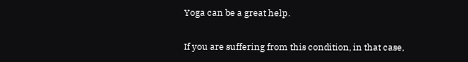Yoga can be a great help.

If you are suffering from this condition, in that case,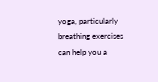yoga, particularly breathing exercises can help you a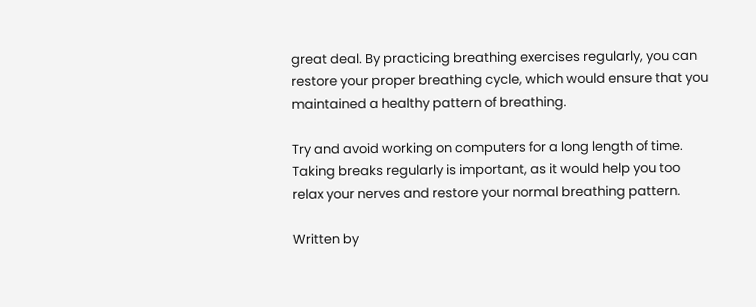great deal. By practicing breathing exercises regularly, you can restore your proper breathing cycle, which would ensure that you maintained a healthy pattern of breathing.

Try and avoid working on computers for a long length of time. Taking breaks regularly is important, as it would help you too relax your nerves and restore your normal breathing pattern.

Written by